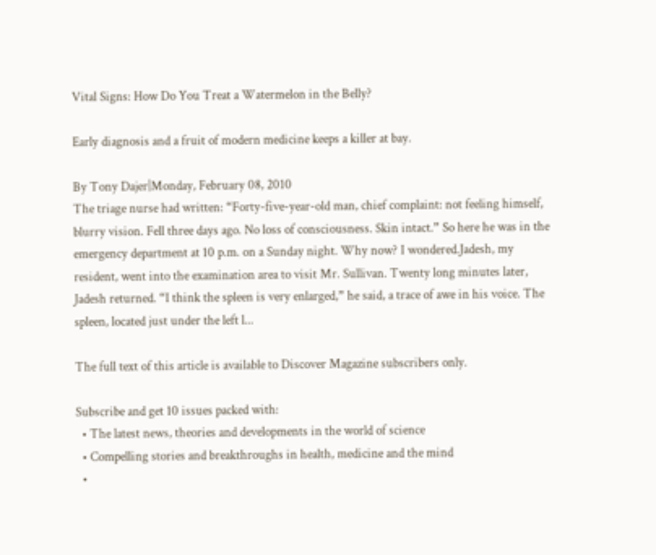Vital Signs: How Do You Treat a Watermelon in the Belly?

Early diagnosis and a fruit of modern medicine keeps a killer at bay.

By Tony Dajer|Monday, February 08, 2010
The triage nurse had written: “Forty-five-year-old man, chief complaint: not feeling himself, blurry vision. Fell three days ago. No loss of consciousness. Skin intact.” So here he was in the emergency department at 10 p.m. on a Sunday night. Why now? I wondered.Jadesh, my resident, went into the examination area to visit Mr. Sullivan. Twenty long minutes later, Jadesh returned. “I think the spleen is very enlarged,” he said, a trace of awe in his voice. The spleen, located just under the left l...

The full text of this article is available to Discover Magazine subscribers only.

Subscribe and get 10 issues packed with:
  • The latest news, theories and developments in the world of science
  • Compelling stories and breakthroughs in health, medicine and the mind
  •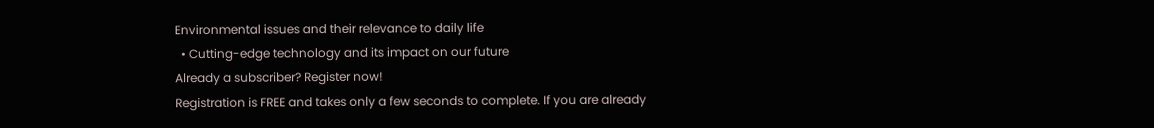Environmental issues and their relevance to daily life
  • Cutting-edge technology and its impact on our future
Already a subscriber? Register now!
Registration is FREE and takes only a few seconds to complete. If you are already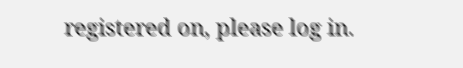registered on, please log in.